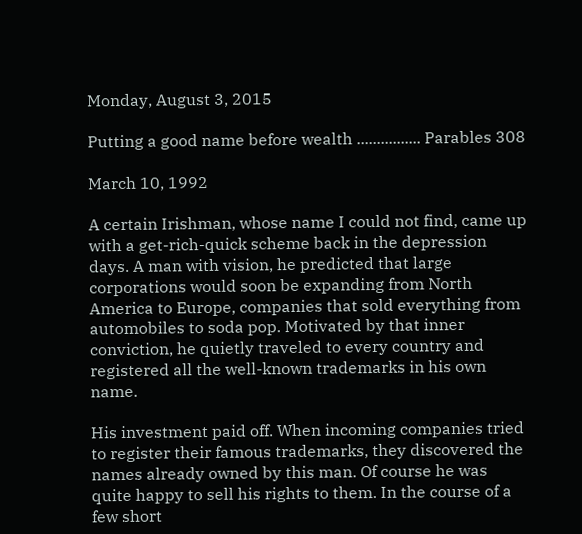Monday, August 3, 2015

Putting a good name before wealth ................ Parables 308

March 10, 1992

A certain Irishman, whose name I could not find, came up with a get-rich-quick scheme back in the depression days. A man with vision, he predicted that large corporations would soon be expanding from North America to Europe, companies that sold everything from automobiles to soda pop. Motivated by that inner conviction, he quietly traveled to every country and registered all the well-known trademarks in his own name.

His investment paid off. When incoming companies tried to register their famous trademarks, they discovered the names already owned by this man. Of course he was quite happy to sell his rights to them. In the course of a few short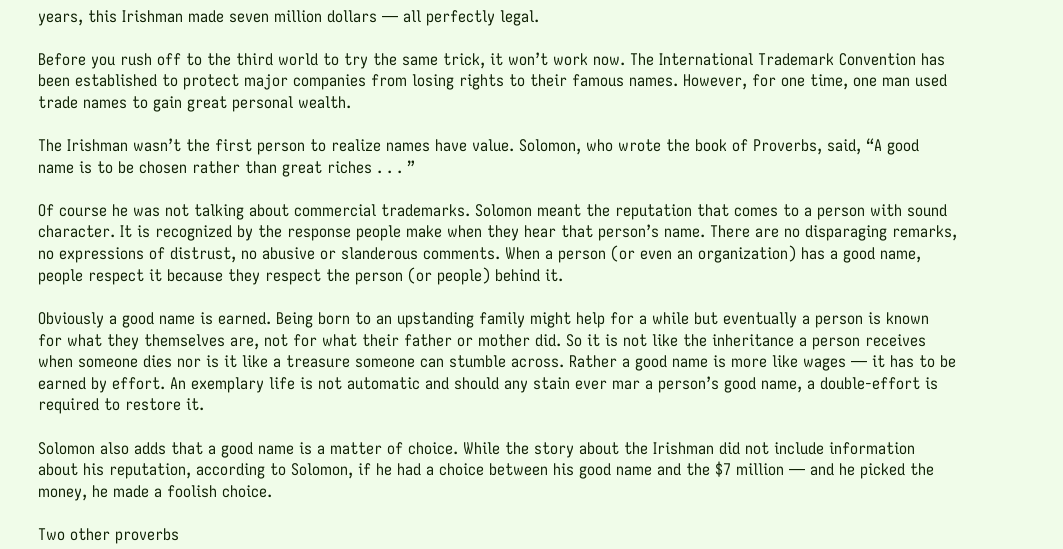years, this Irishman made seven million dollars — all perfectly legal.

Before you rush off to the third world to try the same trick, it won’t work now. The International Trademark Convention has been established to protect major companies from losing rights to their famous names. However, for one time, one man used trade names to gain great personal wealth.

The Irishman wasn’t the first person to realize names have value. Solomon, who wrote the book of Proverbs, said, “A good name is to be chosen rather than great riches . . . ”

Of course he was not talking about commercial trademarks. Solomon meant the reputation that comes to a person with sound character. It is recognized by the response people make when they hear that person’s name. There are no disparaging remarks, no expressions of distrust, no abusive or slanderous comments. When a person (or even an organization) has a good name, people respect it because they respect the person (or people) behind it.

Obviously a good name is earned. Being born to an upstanding family might help for a while but eventually a person is known for what they themselves are, not for what their father or mother did. So it is not like the inheritance a person receives when someone dies nor is it like a treasure someone can stumble across. Rather a good name is more like wages — it has to be earned by effort. An exemplary life is not automatic and should any stain ever mar a person’s good name, a double-effort is required to restore it.

Solomon also adds that a good name is a matter of choice. While the story about the Irishman did not include information about his reputation, according to Solomon, if he had a choice between his good name and the $7 million — and he picked the money, he made a foolish choice.

Two other proverbs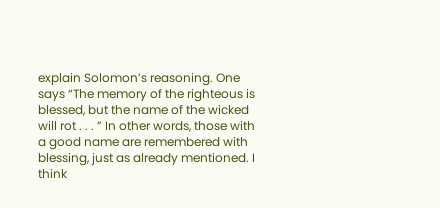explain Solomon’s reasoning. One says “The memory of the righteous is blessed, but the name of the wicked will rot . . . ” In other words, those with a good name are remembered with blessing, just as already mentioned. I think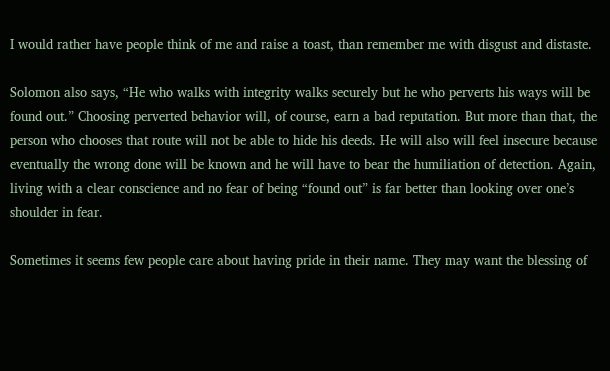I would rather have people think of me and raise a toast, than remember me with disgust and distaste.

Solomon also says, “He who walks with integrity walks securely but he who perverts his ways will be found out.” Choosing perverted behavior will, of course, earn a bad reputation. But more than that, the person who chooses that route will not be able to hide his deeds. He will also will feel insecure because eventually the wrong done will be known and he will have to bear the humiliation of detection. Again, living with a clear conscience and no fear of being “found out” is far better than looking over one’s shoulder in fear.

Sometimes it seems few people care about having pride in their name. They may want the blessing of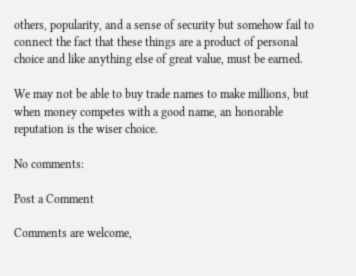others, popularity, and a sense of security but somehow fail to connect the fact that these things are a product of personal choice and like anything else of great value, must be earned.

We may not be able to buy trade names to make millions, but when money competes with a good name, an honorable reputation is the wiser choice.

No comments:

Post a Comment

Comments are welcome,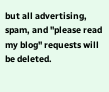but all advertising, spam, and "please read my blog" requests will be deleted.